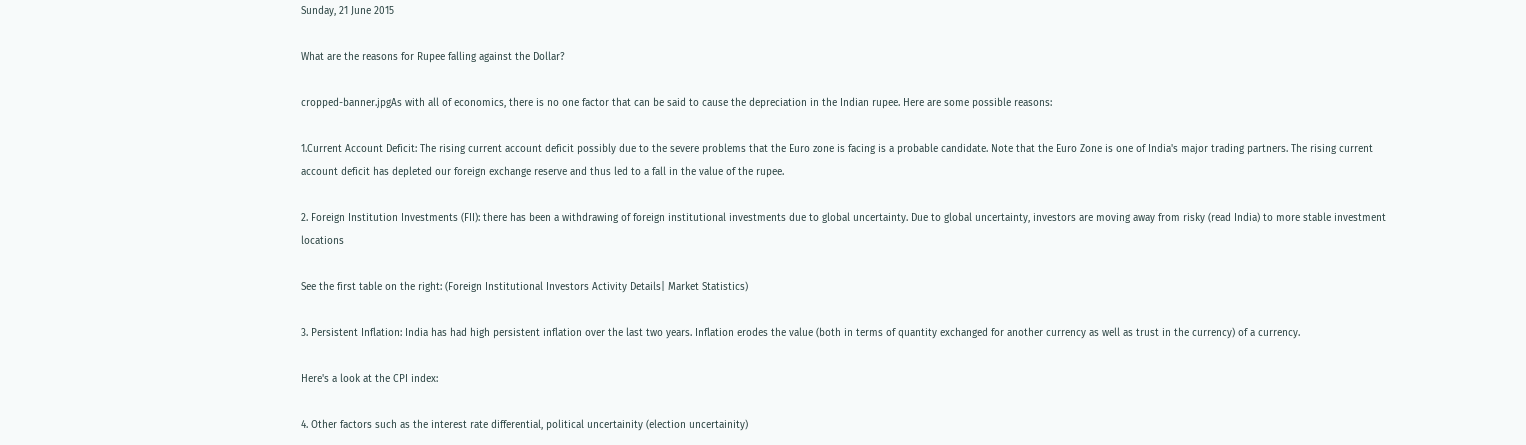Sunday, 21 June 2015

What are the reasons for Rupee falling against the Dollar?

cropped-banner.jpgAs with all of economics, there is no one factor that can be said to cause the depreciation in the Indian rupee. Here are some possible reasons:

1.Current Account Deficit: The rising current account deficit possibly due to the severe problems that the Euro zone is facing is a probable candidate. Note that the Euro Zone is one of India's major trading partners. The rising current account deficit has depleted our foreign exchange reserve and thus led to a fall in the value of the rupee.

2. Foreign Institution Investments (FII): there has been a withdrawing of foreign institutional investments due to global uncertainty. Due to global uncertainty, investors are moving away from risky (read India) to more stable investment locations

See the first table on the right: (Foreign Institutional Investors Activity Details| Market Statistics)

3. Persistent Inflation: India has had high persistent inflation over the last two years. Inflation erodes the value (both in terms of quantity exchanged for another currency as well as trust in the currency) of a currency.

Here's a look at the CPI index:

4. Other factors such as the interest rate differential, political uncertainity (election uncertainity)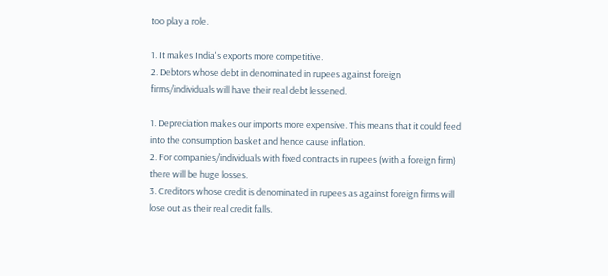too play a role.

1. It makes India's exports more competitive.
2. Debtors whose debt in denominated in rupees against foreign firms/individuals will have their real debt lessened.

1. Depreciation makes our imports more expensive. This means that it could feed into the consumption basket and hence cause inflation.
2. For companies/individuals with fixed contracts in rupees (with a foreign firm) there will be huge losses.
3. Creditors whose credit is denominated in rupees as against foreign firms will lose out as their real credit falls.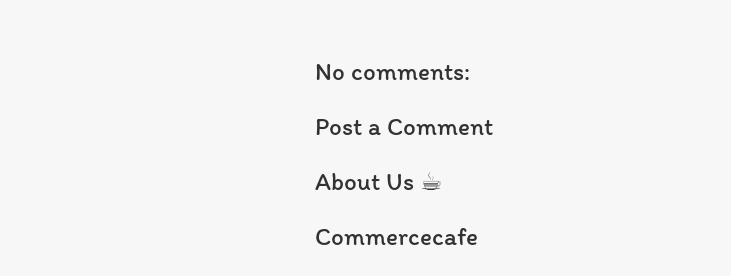No comments:

Post a Comment

About Us ☕

Commercecafe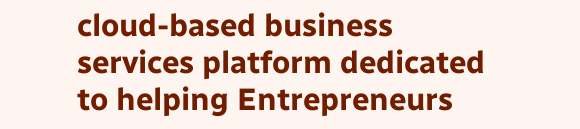cloud-based business services platform dedicated to helping Entrepreneurs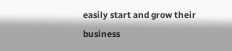easily start and grow their business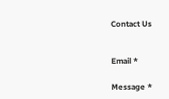Contact Us


Email *

Message *